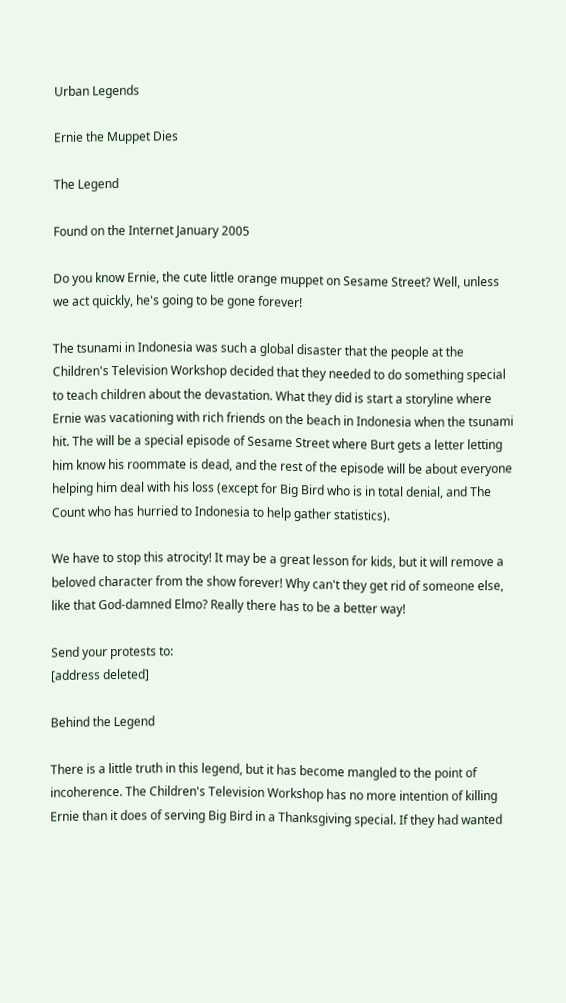Urban Legends

Ernie the Muppet Dies

The Legend

Found on the Internet January 2005

Do you know Ernie, the cute little orange muppet on Sesame Street? Well, unless we act quickly, he's going to be gone forever!

The tsunami in Indonesia was such a global disaster that the people at the Children's Television Workshop decided that they needed to do something special to teach children about the devastation. What they did is start a storyline where Ernie was vacationing with rich friends on the beach in Indonesia when the tsunami hit. The will be a special episode of Sesame Street where Burt gets a letter letting him know his roommate is dead, and the rest of the episode will be about everyone helping him deal with his loss (except for Big Bird who is in total denial, and The Count who has hurried to Indonesia to help gather statistics).

We have to stop this atrocity! It may be a great lesson for kids, but it will remove a beloved character from the show forever! Why can't they get rid of someone else, like that God-damned Elmo? Really there has to be a better way!

Send your protests to:
[address deleted]

Behind the Legend

There is a little truth in this legend, but it has become mangled to the point of incoherence. The Children's Television Workshop has no more intention of killing Ernie than it does of serving Big Bird in a Thanksgiving special. If they had wanted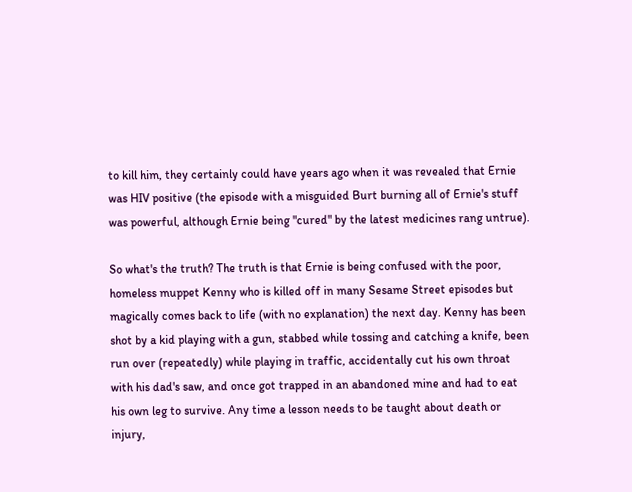to kill him, they certainly could have years ago when it was revealed that Ernie was HIV positive (the episode with a misguided Burt burning all of Ernie's stuff was powerful, although Ernie being "cured" by the latest medicines rang untrue).

So what's the truth? The truth is that Ernie is being confused with the poor, homeless muppet Kenny who is killed off in many Sesame Street episodes but magically comes back to life (with no explanation) the next day. Kenny has been shot by a kid playing with a gun, stabbed while tossing and catching a knife, been run over (repeatedly) while playing in traffic, accidentally cut his own throat with his dad's saw, and once got trapped in an abandoned mine and had to eat his own leg to survive. Any time a lesson needs to be taught about death or injury,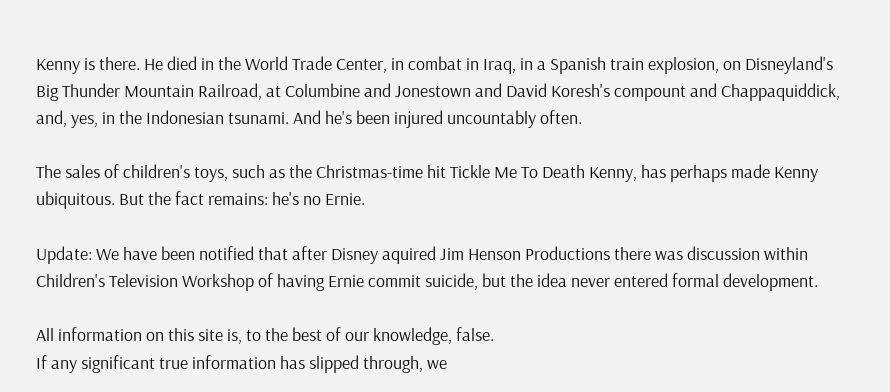Kenny is there. He died in the World Trade Center, in combat in Iraq, in a Spanish train explosion, on Disneyland's Big Thunder Mountain Railroad, at Columbine and Jonestown and David Koresh's compount and Chappaquiddick, and, yes, in the Indonesian tsunami. And he's been injured uncountably often.

The sales of children's toys, such as the Christmas-time hit Tickle Me To Death Kenny, has perhaps made Kenny ubiquitous. But the fact remains: he's no Ernie.

Update: We have been notified that after Disney aquired Jim Henson Productions there was discussion within Children's Television Workshop of having Ernie commit suicide, but the idea never entered formal development.

All information on this site is, to the best of our knowledge, false.
If any significant true information has slipped through, we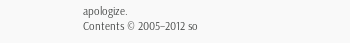apologize.
Contents © 2005–2012 so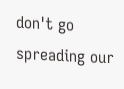don't go spreading our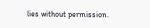lies without permission.